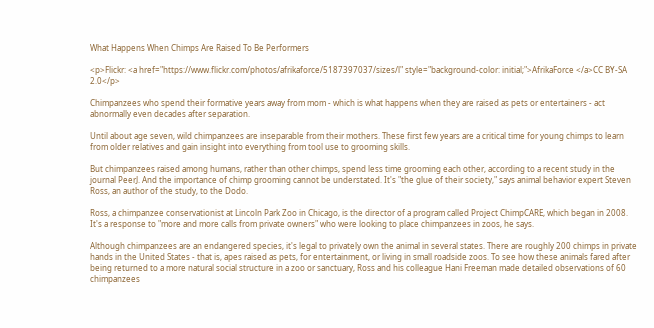What Happens When Chimps Are Raised To Be Performers

<p>Flickr: <a href="https://www.flickr.com/photos/afrikaforce/5187397037/sizes/l" style="background-color: initial;">AfrikaForce </a>CC BY-SA 2.0</p>

Chimpanzees who spend their formative years away from mom - which is what happens when they are raised as pets or entertainers - act abnormally even decades after separation.

Until about age seven, wild chimpanzees are inseparable from their mothers. These first few years are a critical time for young chimps to learn from older relatives and gain insight into everything from tool use to grooming skills.

But chimpanzees raised among humans, rather than other chimps, spend less time grooming each other, according to a recent study in the journal PeerJ. And the importance of chimp grooming cannot be understated. It's "the glue of their society," says animal behavior expert Steven Ross, an author of the study, to the Dodo.

Ross, a chimpanzee conservationist at Lincoln Park Zoo in Chicago, is the director of a program called Project ChimpCARE, which began in 2008. It's a response to "more and more calls from private owners" who were looking to place chimpanzees in zoos, he says.

Although chimpanzees are an endangered species, it's legal to privately own the animal in several states. There are roughly 200 chimps in private hands in the United States - that is, apes raised as pets, for entertainment, or living in small roadside zoos. To see how these animals fared after being returned to a more natural social structure in a zoo or sanctuary, Ross and his colleague Hani Freeman made detailed observations of 60 chimpanzees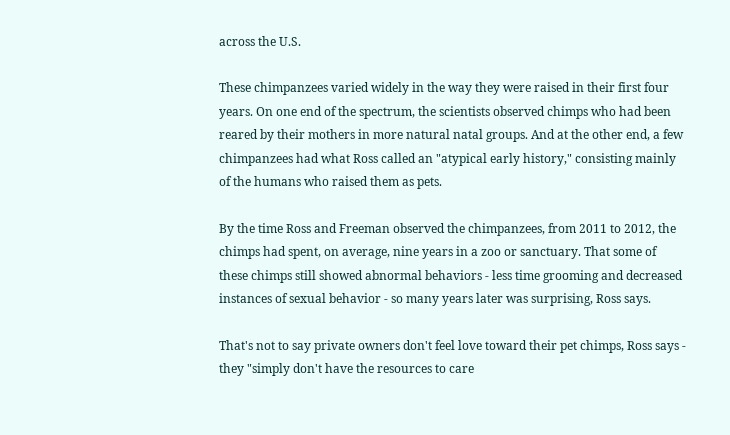across the U.S.

These chimpanzees varied widely in the way they were raised in their first four years. On one end of the spectrum, the scientists observed chimps who had been reared by their mothers in more natural natal groups. And at the other end, a few chimpanzees had what Ross called an "atypical early history," consisting mainly of the humans who raised them as pets.

By the time Ross and Freeman observed the chimpanzees, from 2011 to 2012, the chimps had spent, on average, nine years in a zoo or sanctuary. That some of these chimps still showed abnormal behaviors - less time grooming and decreased instances of sexual behavior - so many years later was surprising, Ross says.

That's not to say private owners don't feel love toward their pet chimps, Ross says - they "simply don't have the resources to care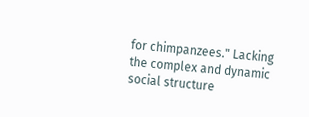for chimpanzees." Lacking the complex and dynamic social structure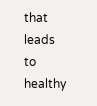that leads to healthy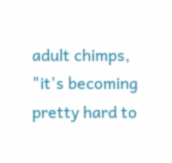adult chimps, "it's becoming pretty hard to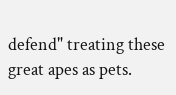defend" treating these great apes as pets.